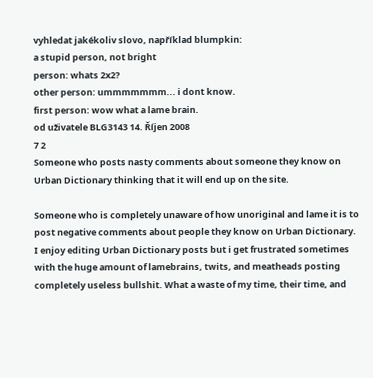vyhledat jakékoliv slovo, například blumpkin:
a stupid person, not bright
person: whats 2x2?
other person: ummmmmmm... i dont know.
first person: wow what a lame brain.
od uživatele BLG3143 14. Říjen 2008
7 2
Someone who posts nasty comments about someone they know on Urban Dictionary thinking that it will end up on the site.

Someone who is completely unaware of how unoriginal and lame it is to post negative comments about people they know on Urban Dictionary.
I enjoy editing Urban Dictionary posts but i get frustrated sometimes with the huge amount of lamebrains, twits, and meatheads posting completely useless bullshit. What a waste of my time, their time, and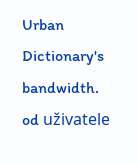Urban Dictionary's bandwidth.
od uživatele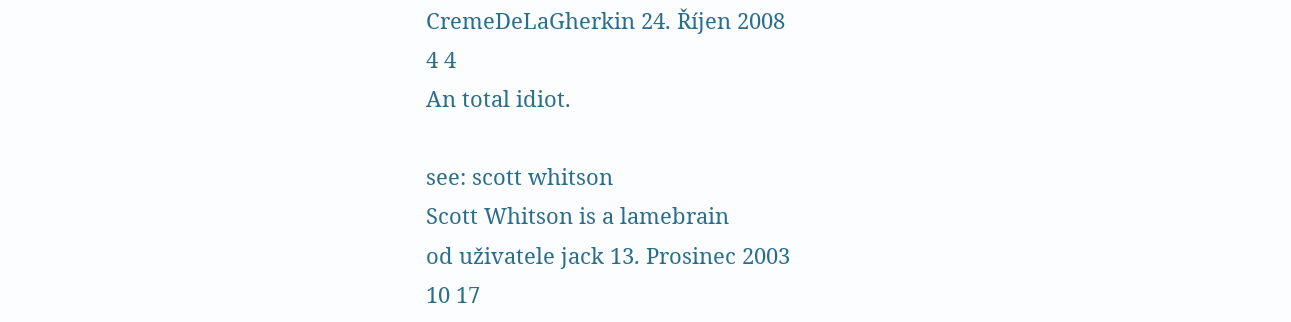CremeDeLaGherkin 24. Říjen 2008
4 4
An total idiot.

see: scott whitson
Scott Whitson is a lamebrain
od uživatele jack 13. Prosinec 2003
10 17